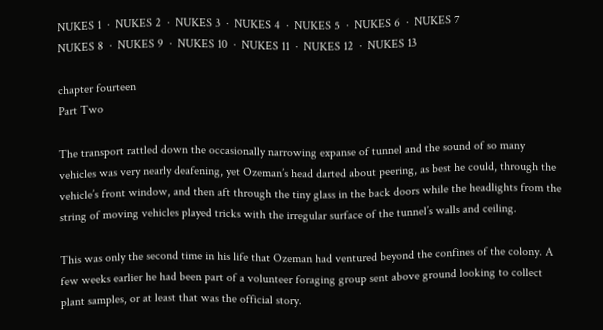NUKES 1  ·  NUKES 2  ·  NUKES 3  ·  NUKES 4  ·  NUKES 5  ·  NUKES 6  ·  NUKES 7
NUKES 8  ·  NUKES 9  ·  NUKES 10  ·  NUKES 11  ·  NUKES 12  ·  NUKES 13

chapter fourteen
Part Two

The transport rattled down the occasionally narrowing expanse of tunnel and the sound of so many vehicles was very nearly deafening, yet Ozeman’s head darted about peering, as best he could, through the vehicle’s front window, and then aft through the tiny glass in the back doors while the headlights from the string of moving vehicles played tricks with the irregular surface of the tunnel’s walls and ceiling.

This was only the second time in his life that Ozeman had ventured beyond the confines of the colony. A few weeks earlier he had been part of a volunteer foraging group sent above ground looking to collect plant samples, or at least that was the official story.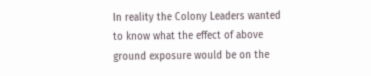In reality the Colony Leaders wanted to know what the effect of above ground exposure would be on the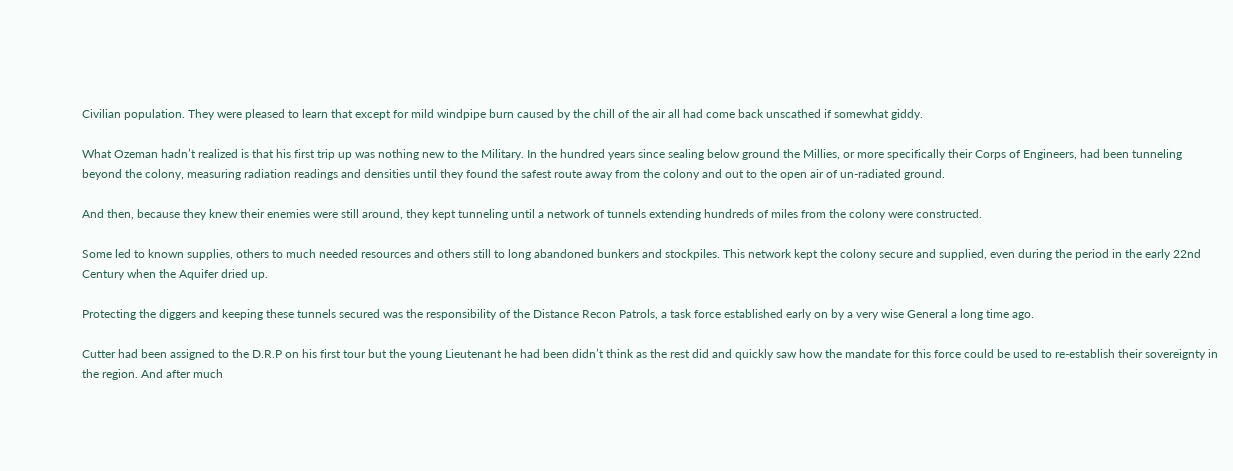Civilian population. They were pleased to learn that except for mild windpipe burn caused by the chill of the air all had come back unscathed if somewhat giddy.

What Ozeman hadn’t realized is that his first trip up was nothing new to the Military. In the hundred years since sealing below ground the Millies, or more specifically their Corps of Engineers, had been tunneling beyond the colony, measuring radiation readings and densities until they found the safest route away from the colony and out to the open air of un-radiated ground.

And then, because they knew their enemies were still around, they kept tunneling until a network of tunnels extending hundreds of miles from the colony were constructed.

Some led to known supplies, others to much needed resources and others still to long abandoned bunkers and stockpiles. This network kept the colony secure and supplied, even during the period in the early 22nd Century when the Aquifer dried up.

Protecting the diggers and keeping these tunnels secured was the responsibility of the Distance Recon Patrols, a task force established early on by a very wise General a long time ago.

Cutter had been assigned to the D.R.P on his first tour but the young Lieutenant he had been didn’t think as the rest did and quickly saw how the mandate for this force could be used to re-establish their sovereignty in the region. And after much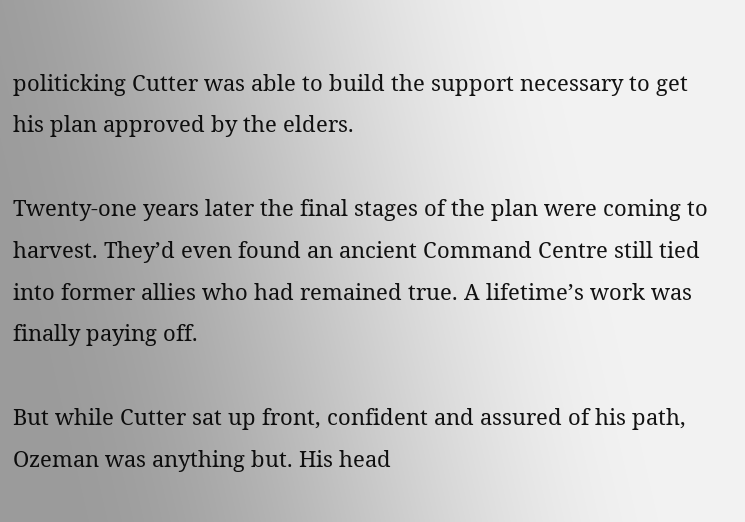politicking Cutter was able to build the support necessary to get his plan approved by the elders.

Twenty-one years later the final stages of the plan were coming to harvest. They’d even found an ancient Command Centre still tied into former allies who had remained true. A lifetime’s work was finally paying off.

But while Cutter sat up front, confident and assured of his path, Ozeman was anything but. His head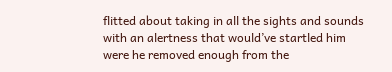flitted about taking in all the sights and sounds with an alertness that would’ve startled him were he removed enough from the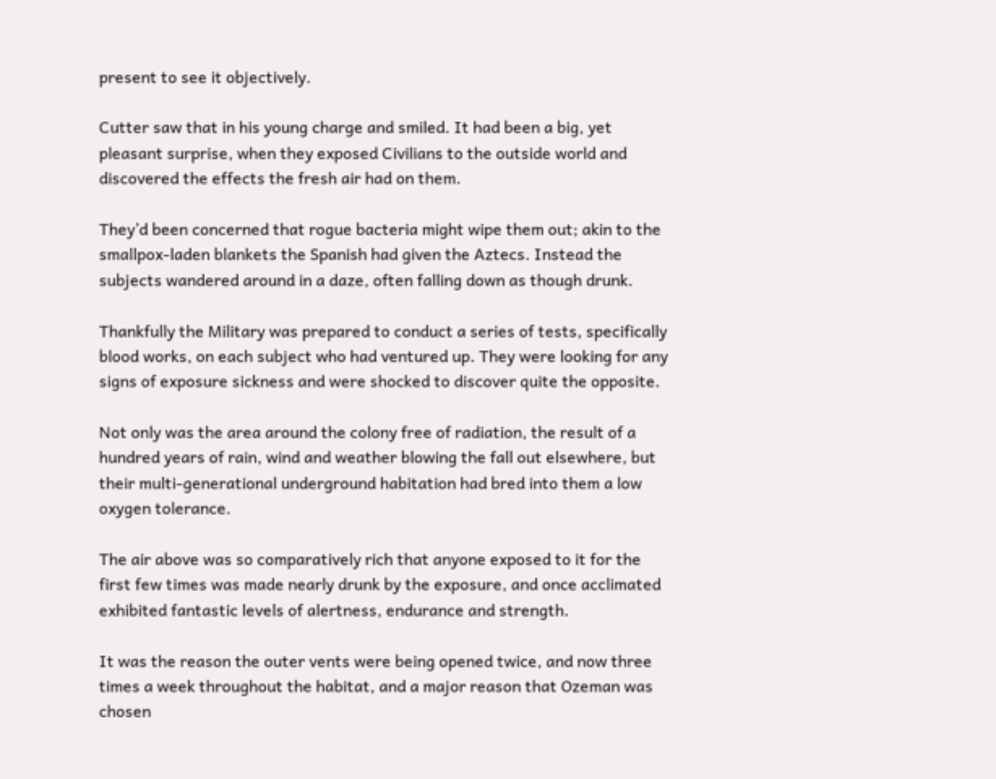present to see it objectively.

Cutter saw that in his young charge and smiled. It had been a big, yet pleasant surprise, when they exposed Civilians to the outside world and discovered the effects the fresh air had on them.

They’d been concerned that rogue bacteria might wipe them out; akin to the smallpox-laden blankets the Spanish had given the Aztecs. Instead the subjects wandered around in a daze, often falling down as though drunk.

Thankfully the Military was prepared to conduct a series of tests, specifically blood works, on each subject who had ventured up. They were looking for any signs of exposure sickness and were shocked to discover quite the opposite.

Not only was the area around the colony free of radiation, the result of a hundred years of rain, wind and weather blowing the fall out elsewhere, but their multi-generational underground habitation had bred into them a low oxygen tolerance.

The air above was so comparatively rich that anyone exposed to it for the first few times was made nearly drunk by the exposure, and once acclimated exhibited fantastic levels of alertness, endurance and strength.

It was the reason the outer vents were being opened twice, and now three times a week throughout the habitat, and a major reason that Ozeman was chosen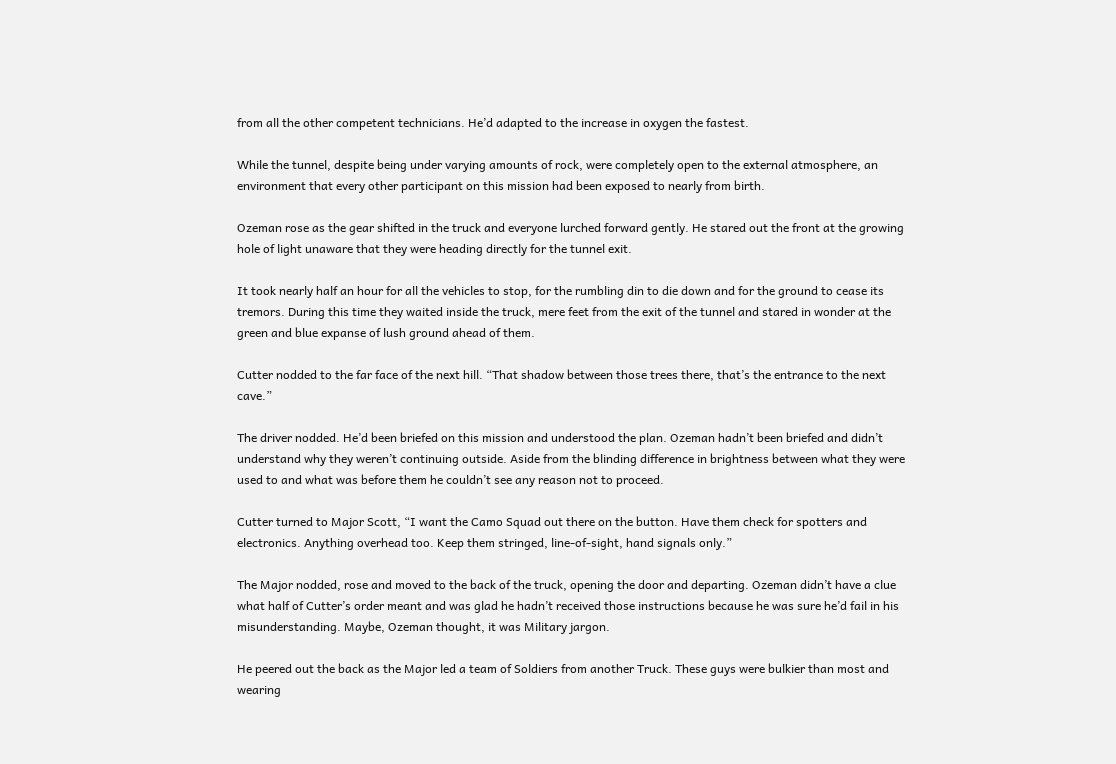from all the other competent technicians. He’d adapted to the increase in oxygen the fastest.

While the tunnel, despite being under varying amounts of rock, were completely open to the external atmosphere, an environment that every other participant on this mission had been exposed to nearly from birth.

Ozeman rose as the gear shifted in the truck and everyone lurched forward gently. He stared out the front at the growing hole of light unaware that they were heading directly for the tunnel exit.

It took nearly half an hour for all the vehicles to stop, for the rumbling din to die down and for the ground to cease its tremors. During this time they waited inside the truck, mere feet from the exit of the tunnel and stared in wonder at the green and blue expanse of lush ground ahead of them.

Cutter nodded to the far face of the next hill. “That shadow between those trees there, that’s the entrance to the next cave.”

The driver nodded. He’d been briefed on this mission and understood the plan. Ozeman hadn’t been briefed and didn’t understand why they weren’t continuing outside. Aside from the blinding difference in brightness between what they were used to and what was before them he couldn’t see any reason not to proceed.

Cutter turned to Major Scott, “I want the Camo Squad out there on the button. Have them check for spotters and electronics. Anything overhead too. Keep them stringed, line-of-sight, hand signals only.”

The Major nodded, rose and moved to the back of the truck, opening the door and departing. Ozeman didn’t have a clue what half of Cutter’s order meant and was glad he hadn’t received those instructions because he was sure he’d fail in his misunderstanding. Maybe, Ozeman thought, it was Military jargon.

He peered out the back as the Major led a team of Soldiers from another Truck. These guys were bulkier than most and wearing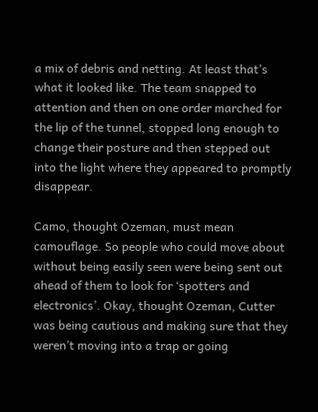a mix of debris and netting. At least that’s what it looked like. The team snapped to attention and then on one order marched for the lip of the tunnel, stopped long enough to change their posture and then stepped out into the light where they appeared to promptly disappear.

Camo, thought Ozeman, must mean camouflage. So people who could move about without being easily seen were being sent out ahead of them to look for ‘spotters and electronics’. Okay, thought Ozeman, Cutter was being cautious and making sure that they weren’t moving into a trap or going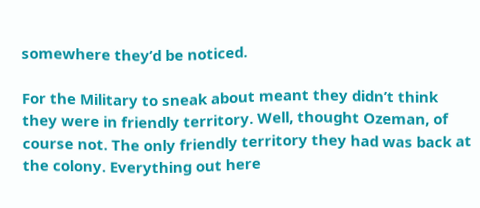somewhere they’d be noticed.

For the Military to sneak about meant they didn’t think they were in friendly territory. Well, thought Ozeman, of course not. The only friendly territory they had was back at the colony. Everything out here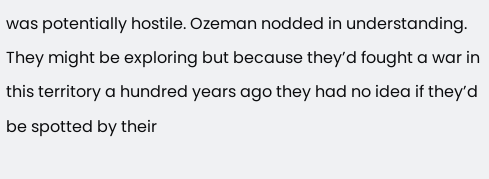was potentially hostile. Ozeman nodded in understanding. They might be exploring but because they’d fought a war in this territory a hundred years ago they had no idea if they’d be spotted by their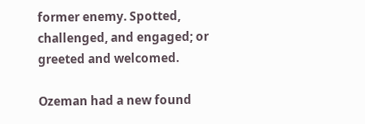former enemy. Spotted, challenged, and engaged; or greeted and welcomed.

Ozeman had a new found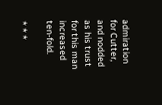admiration for Cutter, and nodded as his trust for this man increased ten-fold.

* * *